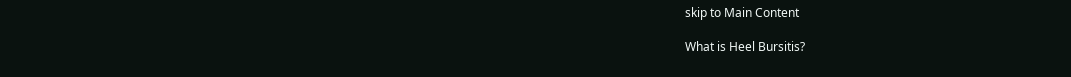skip to Main Content

What is Heel Bursitis?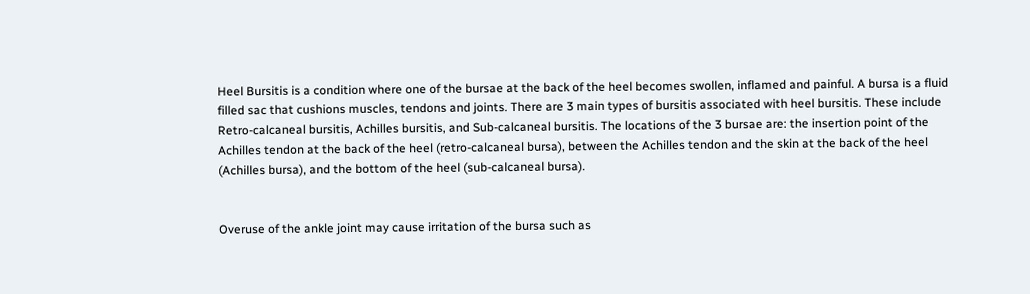Heel Bursitis is a condition where one of the bursae at the back of the heel becomes swollen, inflamed and painful. A bursa is a fluid filled sac that cushions muscles, tendons and joints. There are 3 main types of bursitis associated with heel bursitis. These include Retro-calcaneal bursitis, Achilles bursitis, and Sub-calcaneal bursitis. The locations of the 3 bursae are: the insertion point of the Achilles tendon at the back of the heel (retro-calcaneal bursa), between the Achilles tendon and the skin at the back of the heel (Achilles bursa), and the bottom of the heel (sub-calcaneal bursa).


Overuse of the ankle joint may cause irritation of the bursa such as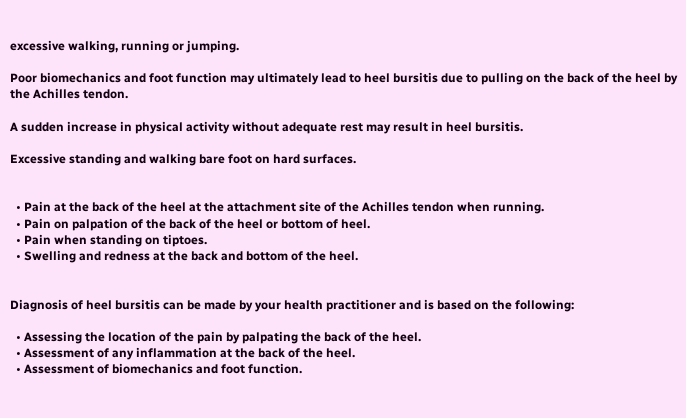excessive walking, running or jumping.

Poor biomechanics and foot function may ultimately lead to heel bursitis due to pulling on the back of the heel by the Achilles tendon.

A sudden increase in physical activity without adequate rest may result in heel bursitis.

Excessive standing and walking bare foot on hard surfaces.


  • Pain at the back of the heel at the attachment site of the Achilles tendon when running.
  • Pain on palpation of the back of the heel or bottom of heel.
  • Pain when standing on tiptoes.
  • Swelling and redness at the back and bottom of the heel.


Diagnosis of heel bursitis can be made by your health practitioner and is based on the following:

  • Assessing the location of the pain by palpating the back of the heel.
  • Assessment of any inflammation at the back of the heel.
  • Assessment of biomechanics and foot function.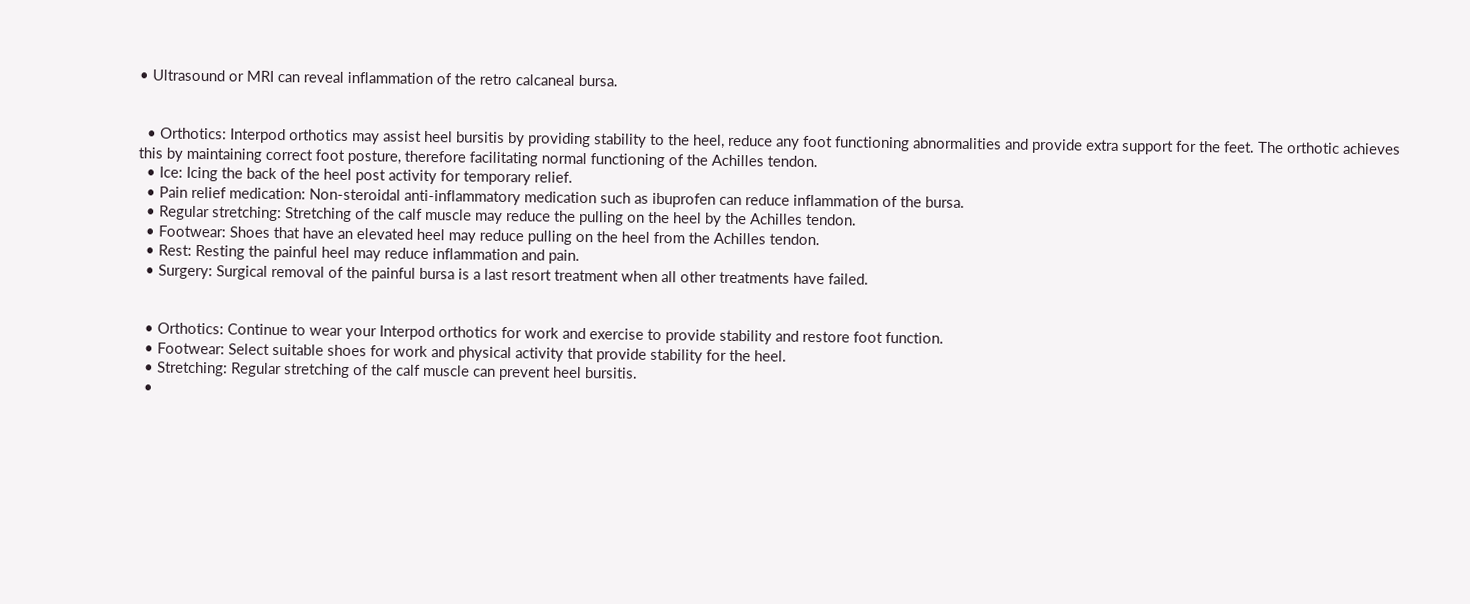• Ultrasound or MRI can reveal inflammation of the retro calcaneal bursa.


  • Orthotics: Interpod orthotics may assist heel bursitis by providing stability to the heel, reduce any foot functioning abnormalities and provide extra support for the feet. The orthotic achieves this by maintaining correct foot posture, therefore facilitating normal functioning of the Achilles tendon.
  • Ice: Icing the back of the heel post activity for temporary relief.
  • Pain relief medication: Non-steroidal anti-inflammatory medication such as ibuprofen can reduce inflammation of the bursa.
  • Regular stretching: Stretching of the calf muscle may reduce the pulling on the heel by the Achilles tendon.
  • Footwear: Shoes that have an elevated heel may reduce pulling on the heel from the Achilles tendon.
  • Rest: Resting the painful heel may reduce inflammation and pain.
  • Surgery: Surgical removal of the painful bursa is a last resort treatment when all other treatments have failed.


  • Orthotics: Continue to wear your Interpod orthotics for work and exercise to provide stability and restore foot function.
  • Footwear: Select suitable shoes for work and physical activity that provide stability for the heel.
  • Stretching: Regular stretching of the calf muscle can prevent heel bursitis.
  •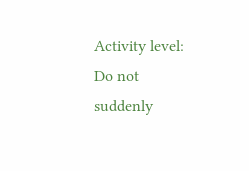Activity level: Do not suddenly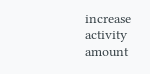increase activity amount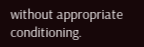without appropriate conditioning.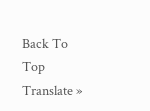Back To Top
Translate »